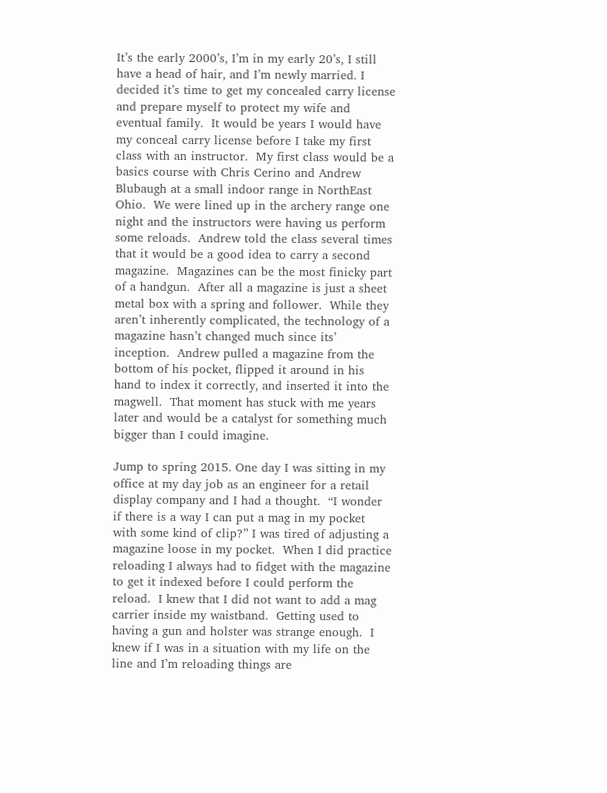It’s the early 2000’s, I’m in my early 20’s, I still have a head of hair, and I’m newly married. I decided it’s time to get my concealed carry license and prepare myself to protect my wife and eventual family.  It would be years I would have my conceal carry license before I take my first class with an instructor.  My first class would be a basics course with Chris Cerino and Andrew Blubaugh at a small indoor range in NorthEast Ohio.  We were lined up in the archery range one night and the instructors were having us perform some reloads.  Andrew told the class several times that it would be a good idea to carry a second magazine.  Magazines can be the most finicky part of a handgun.  After all a magazine is just a sheet metal box with a spring and follower.  While they aren’t inherently complicated, the technology of a magazine hasn’t changed much since its’ inception.  Andrew pulled a magazine from the bottom of his pocket, flipped it around in his hand to index it correctly, and inserted it into the magwell.  That moment has stuck with me years later and would be a catalyst for something much bigger than I could imagine.

Jump to spring 2015. One day I was sitting in my office at my day job as an engineer for a retail display company and I had a thought.  “I wonder if there is a way I can put a mag in my pocket with some kind of clip?” I was tired of adjusting a magazine loose in my pocket.  When I did practice reloading I always had to fidget with the magazine to get it indexed before I could perform the reload.  I knew that I did not want to add a mag carrier inside my waistband.  Getting used to having a gun and holster was strange enough.  I knew if I was in a situation with my life on the line and I’m reloading things are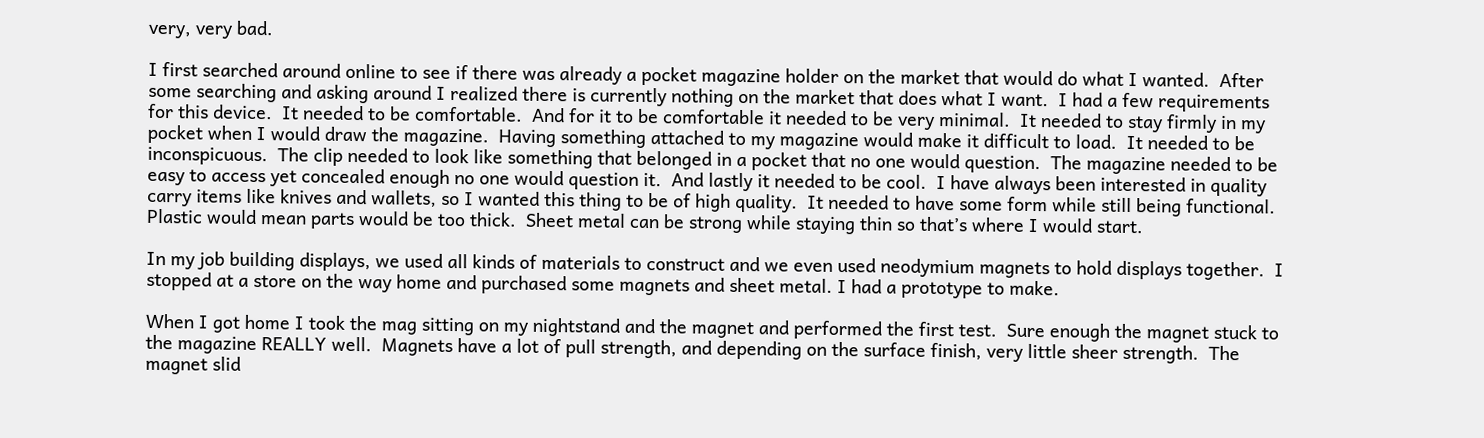very, very bad.

I first searched around online to see if there was already a pocket magazine holder on the market that would do what I wanted.  After some searching and asking around I realized there is currently nothing on the market that does what I want.  I had a few requirements for this device.  It needed to be comfortable.  And for it to be comfortable it needed to be very minimal.  It needed to stay firmly in my pocket when I would draw the magazine.  Having something attached to my magazine would make it difficult to load.  It needed to be inconspicuous.  The clip needed to look like something that belonged in a pocket that no one would question.  The magazine needed to be easy to access yet concealed enough no one would question it.  And lastly it needed to be cool.  I have always been interested in quality carry items like knives and wallets, so I wanted this thing to be of high quality.  It needed to have some form while still being functional.  Plastic would mean parts would be too thick.  Sheet metal can be strong while staying thin so that’s where I would start.

In my job building displays, we used all kinds of materials to construct and we even used neodymium magnets to hold displays together.  I stopped at a store on the way home and purchased some magnets and sheet metal. I had a prototype to make.

When I got home I took the mag sitting on my nightstand and the magnet and performed the first test.  Sure enough the magnet stuck to the magazine REALLY well.  Magnets have a lot of pull strength, and depending on the surface finish, very little sheer strength.  The magnet slid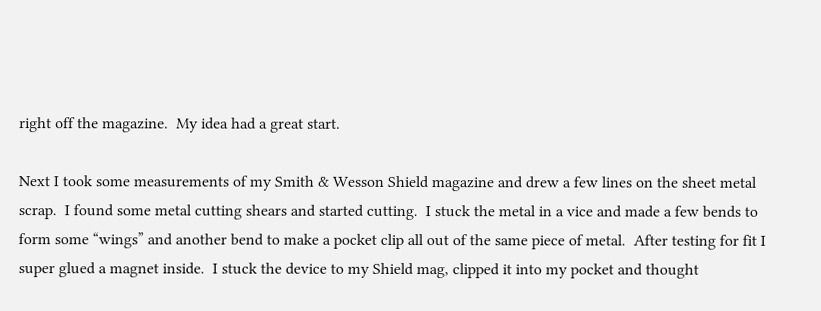right off the magazine.  My idea had a great start.

Next I took some measurements of my Smith & Wesson Shield magazine and drew a few lines on the sheet metal scrap.  I found some metal cutting shears and started cutting.  I stuck the metal in a vice and made a few bends to form some “wings” and another bend to make a pocket clip all out of the same piece of metal.  After testing for fit I super glued a magnet inside.  I stuck the device to my Shield mag, clipped it into my pocket and thought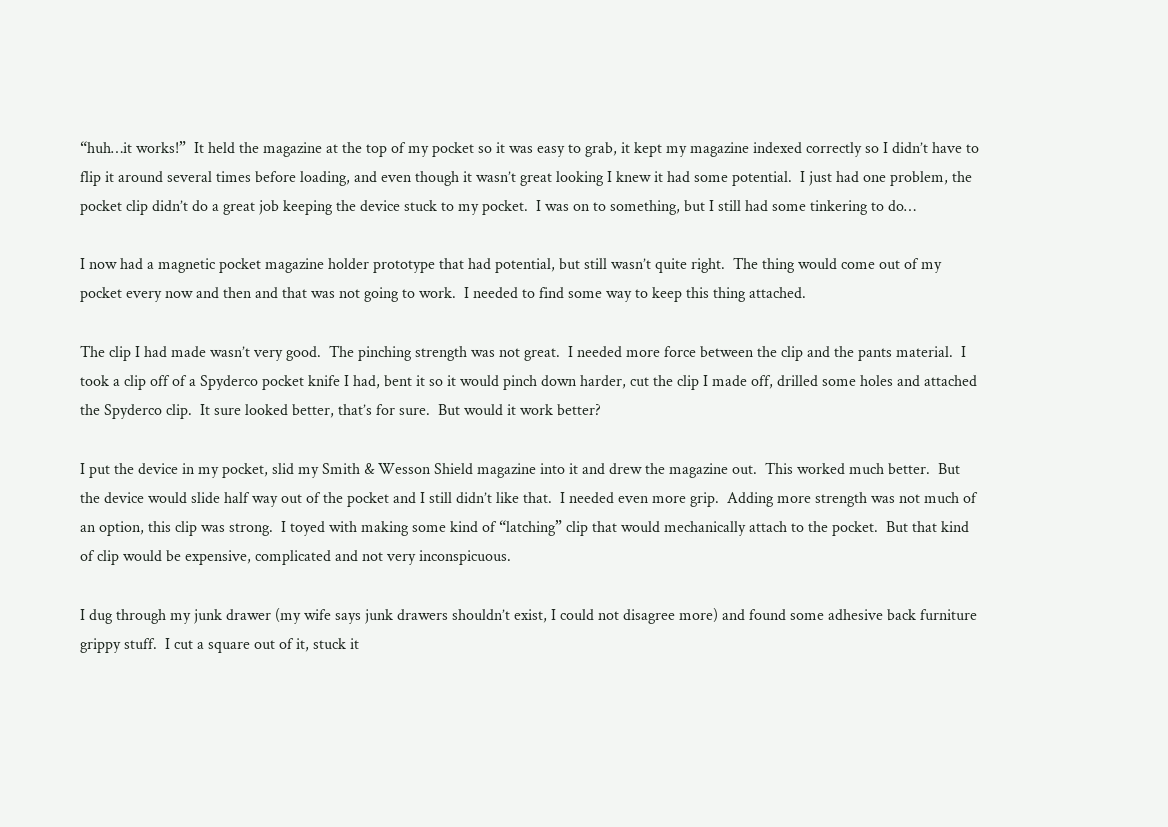“huh…it works!”  It held the magazine at the top of my pocket so it was easy to grab, it kept my magazine indexed correctly so I didn’t have to flip it around several times before loading, and even though it wasn’t great looking I knew it had some potential.  I just had one problem, the pocket clip didn’t do a great job keeping the device stuck to my pocket.  I was on to something, but I still had some tinkering to do…

I now had a magnetic pocket magazine holder prototype that had potential, but still wasn’t quite right.  The thing would come out of my pocket every now and then and that was not going to work.  I needed to find some way to keep this thing attached.

The clip I had made wasn’t very good.  The pinching strength was not great.  I needed more force between the clip and the pants material.  I took a clip off of a Spyderco pocket knife I had, bent it so it would pinch down harder, cut the clip I made off, drilled some holes and attached the Spyderco clip.  It sure looked better, that’s for sure.  But would it work better?

I put the device in my pocket, slid my Smith & Wesson Shield magazine into it and drew the magazine out.  This worked much better.  But the device would slide half way out of the pocket and I still didn’t like that.  I needed even more grip.  Adding more strength was not much of an option, this clip was strong.  I toyed with making some kind of “latching” clip that would mechanically attach to the pocket.  But that kind of clip would be expensive, complicated and not very inconspicuous.

I dug through my junk drawer (my wife says junk drawers shouldn’t exist, I could not disagree more) and found some adhesive back furniture grippy stuff.  I cut a square out of it, stuck it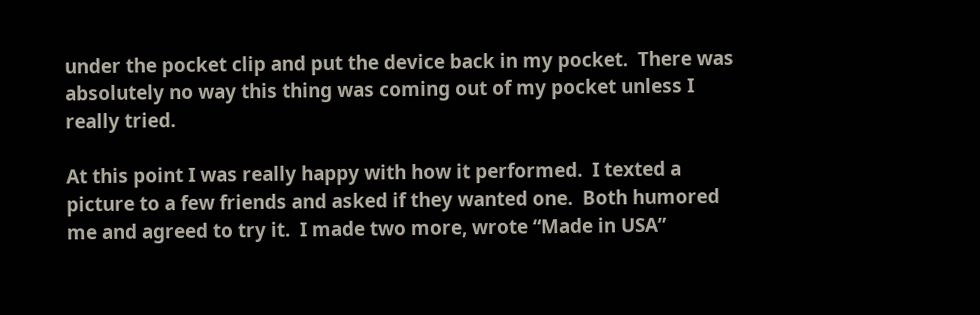under the pocket clip and put the device back in my pocket.  There was absolutely no way this thing was coming out of my pocket unless I really tried.

At this point I was really happy with how it performed.  I texted a picture to a few friends and asked if they wanted one.  Both humored me and agreed to try it.  I made two more, wrote “Made in USA”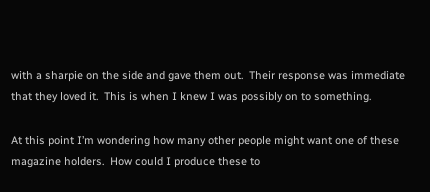with a sharpie on the side and gave them out.  Their response was immediate that they loved it.  This is when I knew I was possibly on to something.

At this point I’m wondering how many other people might want one of these magazine holders.  How could I produce these to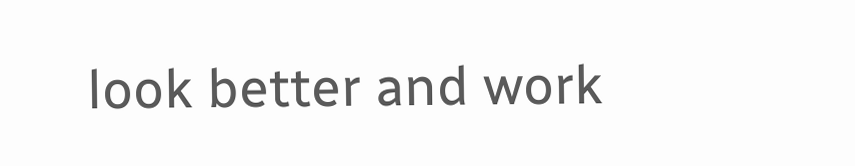look better and work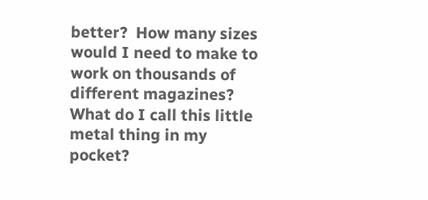better?  How many sizes would I need to make to work on thousands of different magazines?  What do I call this little metal thing in my pocket?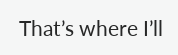That’s where I’ll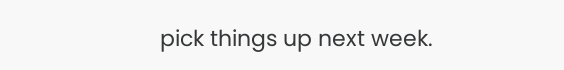pick things up next week.